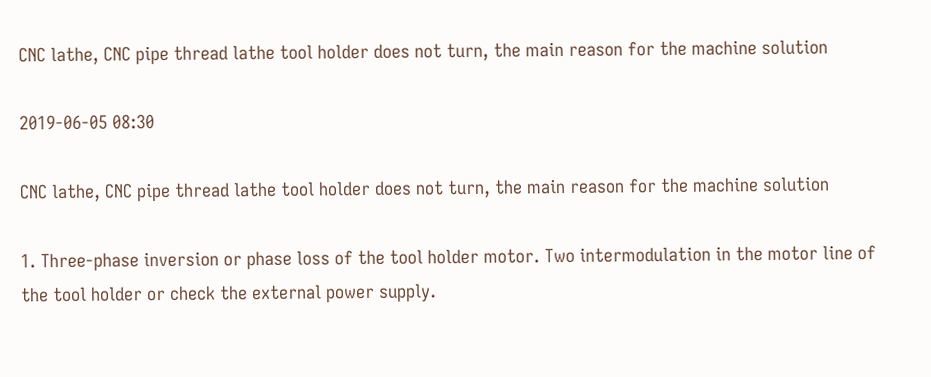CNC lathe, CNC pipe thread lathe tool holder does not turn, the main reason for the machine solution

2019-06-05 08:30

CNC lathe, CNC pipe thread lathe tool holder does not turn, the main reason for the machine solution

1. Three-phase inversion or phase loss of the tool holder motor. Two intermodulation in the motor line of the tool holder or check the external power supply.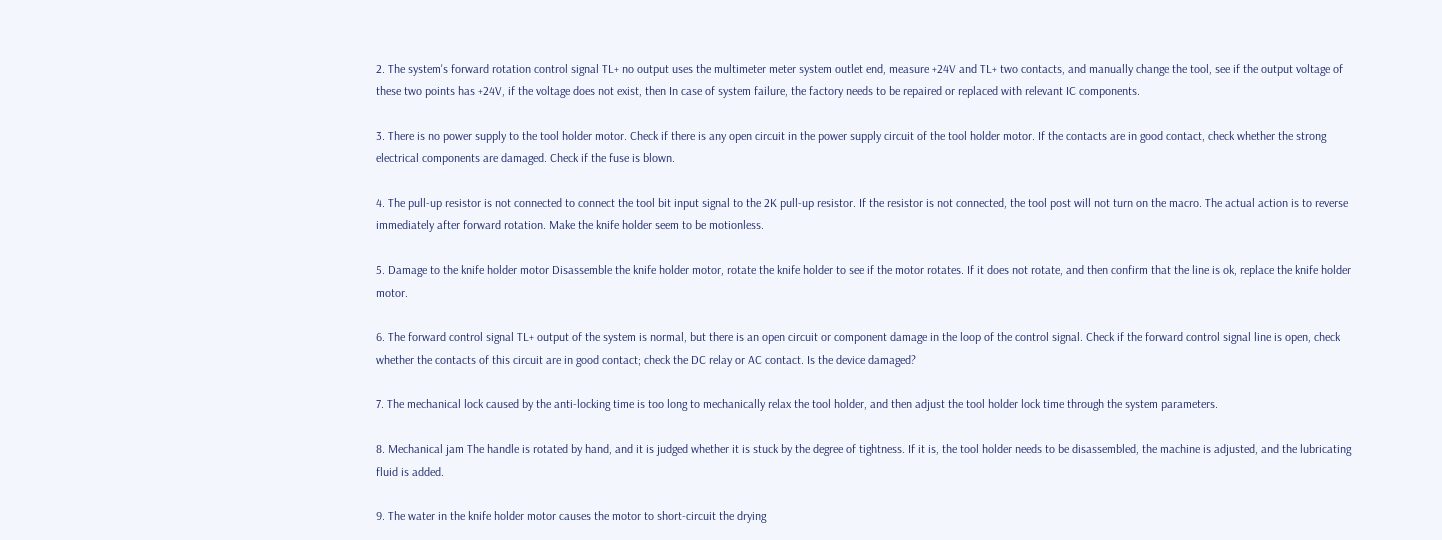2. The system's forward rotation control signal TL+ no output uses the multimeter meter system outlet end, measure +24V and TL+ two contacts, and manually change the tool, see if the output voltage of these two points has +24V, if the voltage does not exist, then In case of system failure, the factory needs to be repaired or replaced with relevant IC components.

3. There is no power supply to the tool holder motor. Check if there is any open circuit in the power supply circuit of the tool holder motor. If the contacts are in good contact, check whether the strong electrical components are damaged. Check if the fuse is blown.

4. The pull-up resistor is not connected to connect the tool bit input signal to the 2K pull-up resistor. If the resistor is not connected, the tool post will not turn on the macro. The actual action is to reverse immediately after forward rotation. Make the knife holder seem to be motionless.

5. Damage to the knife holder motor Disassemble the knife holder motor, rotate the knife holder to see if the motor rotates. If it does not rotate, and then confirm that the line is ok, replace the knife holder motor.

6. The forward control signal TL+ output of the system is normal, but there is an open circuit or component damage in the loop of the control signal. Check if the forward control signal line is open, check whether the contacts of this circuit are in good contact; check the DC relay or AC contact. Is the device damaged?

7. The mechanical lock caused by the anti-locking time is too long to mechanically relax the tool holder, and then adjust the tool holder lock time through the system parameters.

8. Mechanical jam The handle is rotated by hand, and it is judged whether it is stuck by the degree of tightness. If it is, the tool holder needs to be disassembled, the machine is adjusted, and the lubricating fluid is added.

9. The water in the knife holder motor causes the motor to short-circuit the drying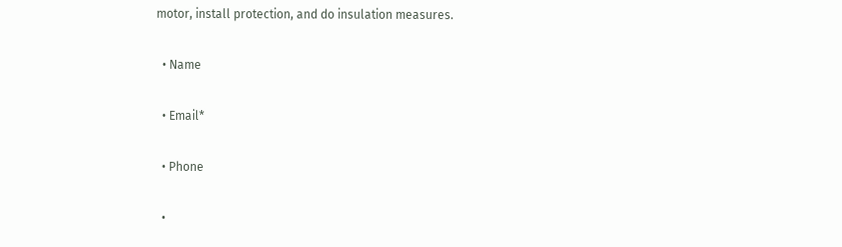motor, install protection, and do insulation measures.

  • Name

  • Email*

  • Phone

  •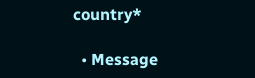country*

  • Message